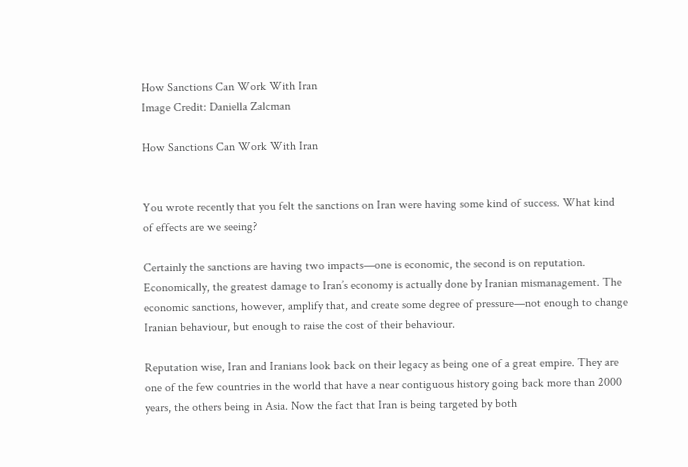How Sanctions Can Work With Iran
Image Credit: Daniella Zalcman

How Sanctions Can Work With Iran


You wrote recently that you felt the sanctions on Iran were having some kind of success. What kind of effects are we seeing?

Certainly the sanctions are having two impacts—one is economic, the second is on reputation. Economically, the greatest damage to Iran’s economy is actually done by Iranian mismanagement. The economic sanctions, however, amplify that, and create some degree of pressure—not enough to change Iranian behaviour, but enough to raise the cost of their behaviour.

Reputation wise, Iran and Iranians look back on their legacy as being one of a great empire. They are one of the few countries in the world that have a near contiguous history going back more than 2000 years, the others being in Asia. Now the fact that Iran is being targeted by both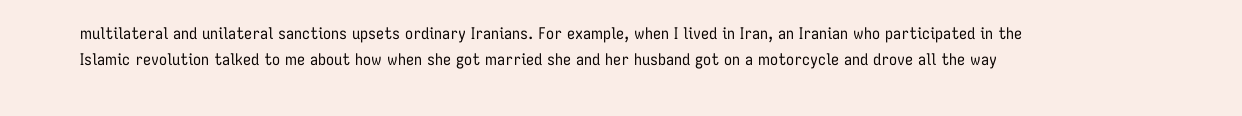multilateral and unilateral sanctions upsets ordinary Iranians. For example, when I lived in Iran, an Iranian who participated in the Islamic revolution talked to me about how when she got married she and her husband got on a motorcycle and drove all the way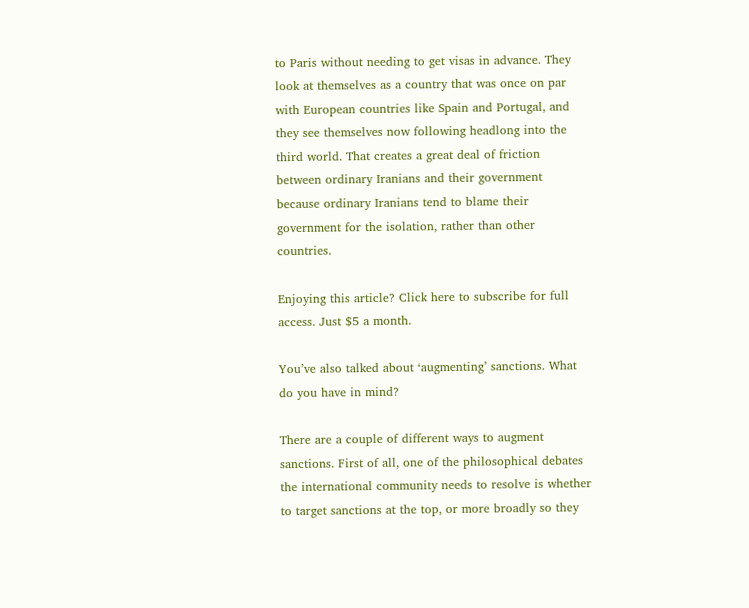to Paris without needing to get visas in advance. They look at themselves as a country that was once on par with European countries like Spain and Portugal, and they see themselves now following headlong into the third world. That creates a great deal of friction between ordinary Iranians and their government because ordinary Iranians tend to blame their government for the isolation, rather than other countries.

Enjoying this article? Click here to subscribe for full access. Just $5 a month.

You’ve also talked about ‘augmenting’ sanctions. What do you have in mind?

There are a couple of different ways to augment sanctions. First of all, one of the philosophical debates the international community needs to resolve is whether to target sanctions at the top, or more broadly so they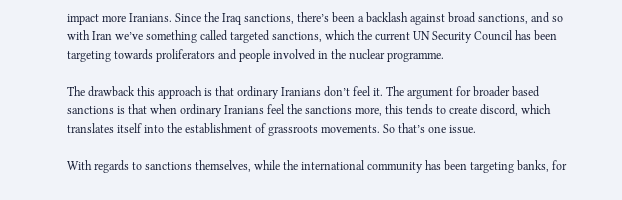impact more Iranians. Since the Iraq sanctions, there’s been a backlash against broad sanctions, and so with Iran we’ve something called targeted sanctions, which the current UN Security Council has been targeting towards proliferators and people involved in the nuclear programme.

The drawback this approach is that ordinary Iranians don’t feel it. The argument for broader based sanctions is that when ordinary Iranians feel the sanctions more, this tends to create discord, which translates itself into the establishment of grassroots movements. So that’s one issue.

With regards to sanctions themselves, while the international community has been targeting banks, for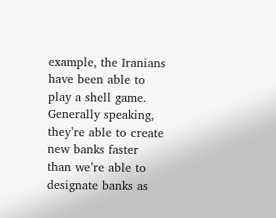example, the Iranians have been able to play a shell game. Generally speaking, they’re able to create new banks faster than we’re able to designate banks as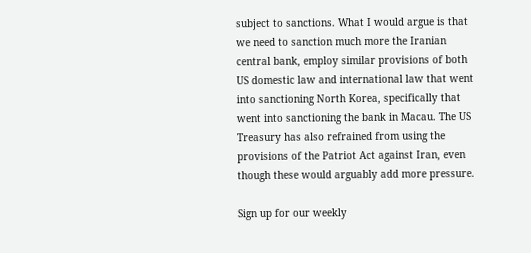subject to sanctions. What I would argue is that we need to sanction much more the Iranian central bank, employ similar provisions of both US domestic law and international law that went into sanctioning North Korea, specifically that went into sanctioning the bank in Macau. The US Treasury has also refrained from using the provisions of the Patriot Act against Iran, even though these would arguably add more pressure.

Sign up for our weekly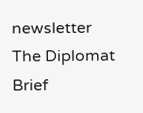newsletter
The Diplomat Brief